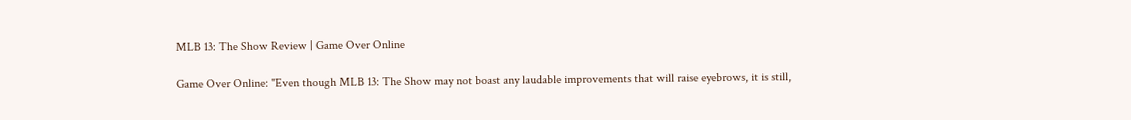MLB 13: The Show Review | Game Over Online

Game Over Online: "Even though MLB 13: The Show may not boast any laudable improvements that will raise eyebrows, it is still,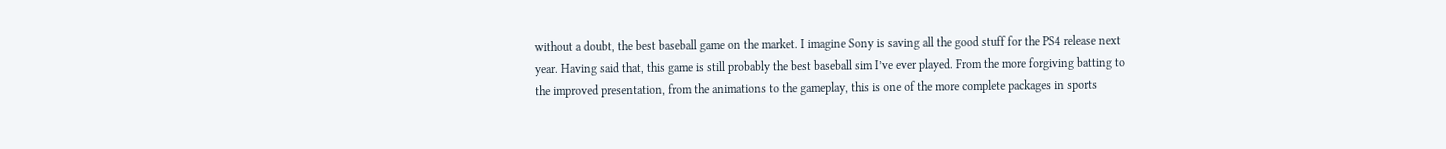without a doubt, the best baseball game on the market. I imagine Sony is saving all the good stuff for the PS4 release next year. Having said that, this game is still probably the best baseball sim I’ve ever played. From the more forgiving batting to the improved presentation, from the animations to the gameplay, this is one of the more complete packages in sports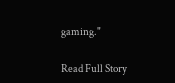gaming."

Read Full Story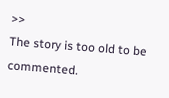>>
The story is too old to be commented.